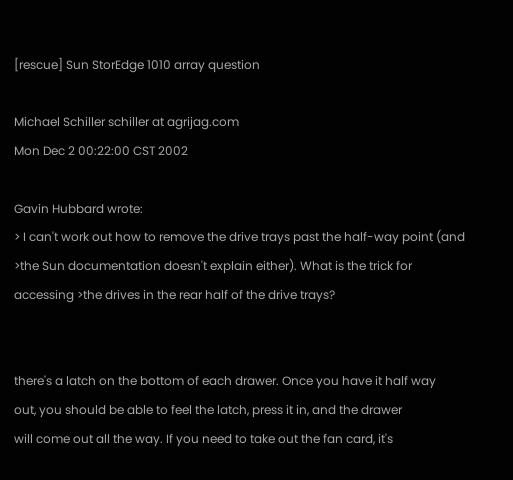[rescue] Sun StorEdge 1010 array question

Michael Schiller schiller at agrijag.com
Mon Dec 2 00:22:00 CST 2002

Gavin Hubbard wrote:
> I can't work out how to remove the drive trays past the half-way point (and >the Sun documentation doesn't explain either). What is the trick for accessing >the drives in the rear half of the drive trays?


there's a latch on the bottom of each drawer. Once you have it half way
out, you should be able to feel the latch, press it in, and the drawer
will come out all the way. If you need to take out the fan card, it's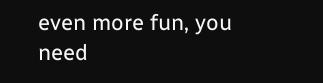even more fun, you need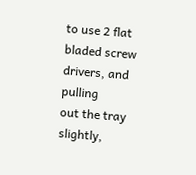to use 2 flat bladed screw drivers, and pulling
out the tray slightly,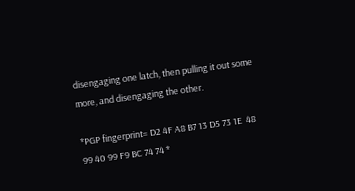disengaging one latch, then pulling it out some
more, and disengaging the other.

*PGP fingerprint= D2 4F A8 B7 13 D5 73 1E  48 99 40 99 F9 BC 74 74 *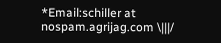*Email:schiller at nospam.agrijag.com \|||/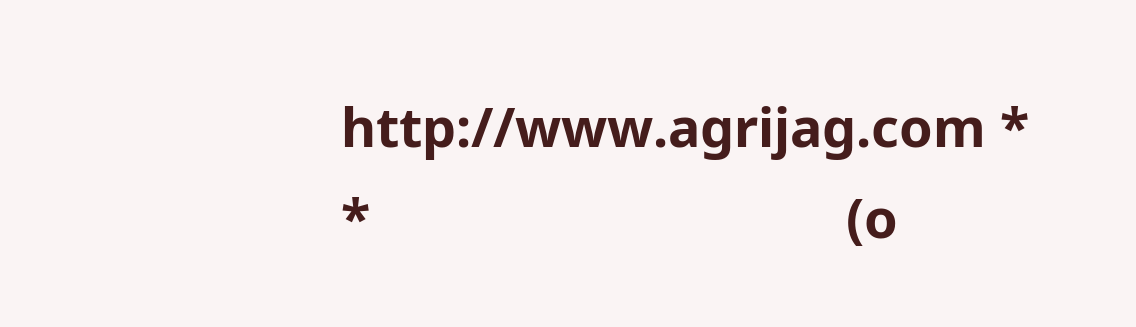http://www.agrijag.com *
*                                  (o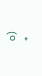o)                           *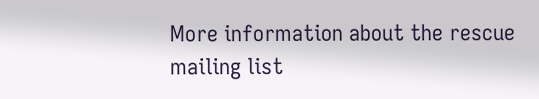More information about the rescue mailing list